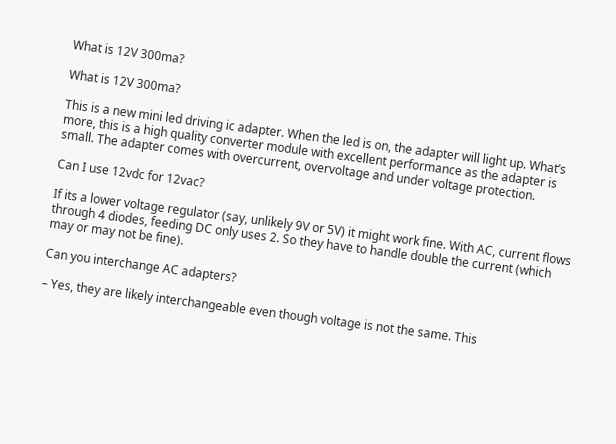What is 12V 300ma?

What is 12V 300ma?

This is a new mini led driving ic adapter. When the led is on, the adapter will light up. What’s more, this is a high quality converter module with excellent performance as the adapter is small. The adapter comes with overcurrent, overvoltage and under voltage protection.

Can I use 12vdc for 12vac?

If its a lower voltage regulator (say, unlikely 9V or 5V) it might work fine. With AC, current flows through 4 diodes, feeding DC only uses 2. So they have to handle double the current (which may or may not be fine).

Can you interchange AC adapters?

– Yes, they are likely interchangeable even though voltage is not the same. This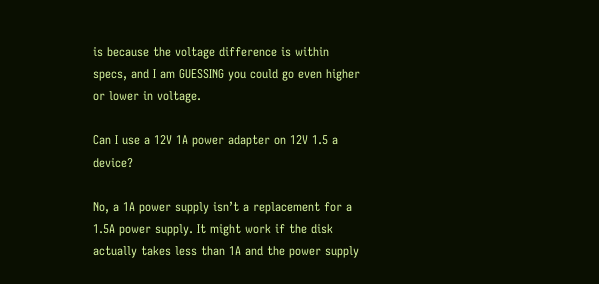is because the voltage difference is within specs, and I am GUESSING you could go even higher or lower in voltage.

Can I use a 12V 1A power adapter on 12V 1.5 a device?

No, a 1A power supply isn’t a replacement for a 1.5A power supply. It might work if the disk actually takes less than 1A and the power supply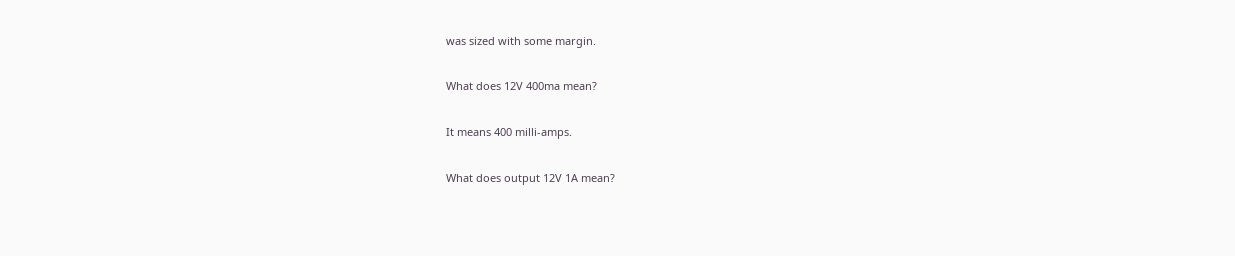was sized with some margin.

What does 12V 400ma mean?

It means 400 milli-amps.

What does output 12V 1A mean?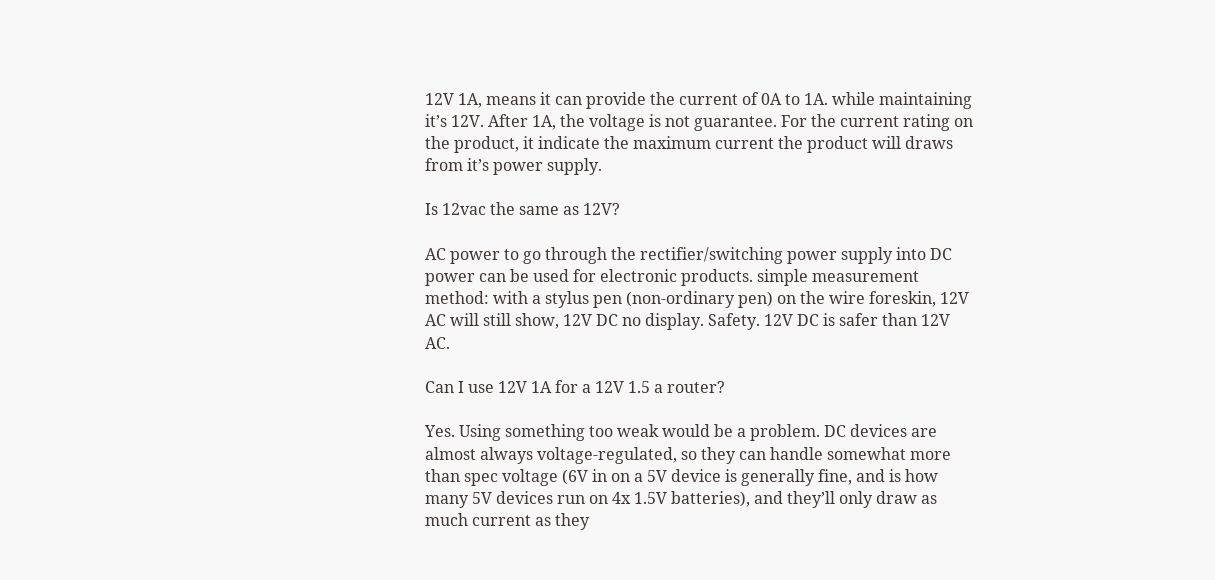12V 1A, means it can provide the current of 0A to 1A. while maintaining it’s 12V. After 1A, the voltage is not guarantee. For the current rating on the product, it indicate the maximum current the product will draws from it’s power supply.

Is 12vac the same as 12V?

AC power to go through the rectifier/switching power supply into DC power can be used for electronic products. simple measurement method: with a stylus pen (non-ordinary pen) on the wire foreskin, 12V AC will still show, 12V DC no display. Safety. 12V DC is safer than 12V AC.

Can I use 12V 1A for a 12V 1.5 a router?

Yes. Using something too weak would be a problem. DC devices are almost always voltage-regulated, so they can handle somewhat more than spec voltage (6V in on a 5V device is generally fine, and is how many 5V devices run on 4x 1.5V batteries), and they’ll only draw as much current as they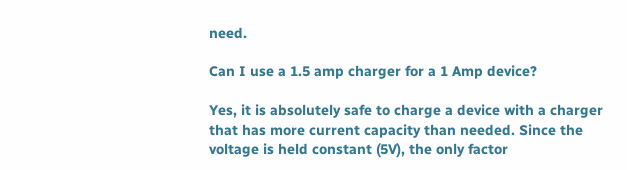need.

Can I use a 1.5 amp charger for a 1 Amp device?

Yes, it is absolutely safe to charge a device with a charger that has more current capacity than needed. Since the voltage is held constant (5V), the only factor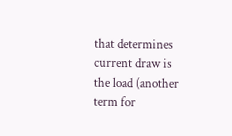that determines current draw is the load (another term for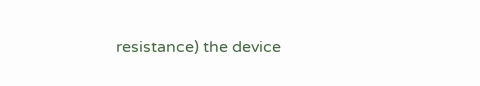resistance) the device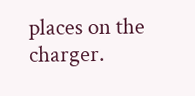places on the charger.